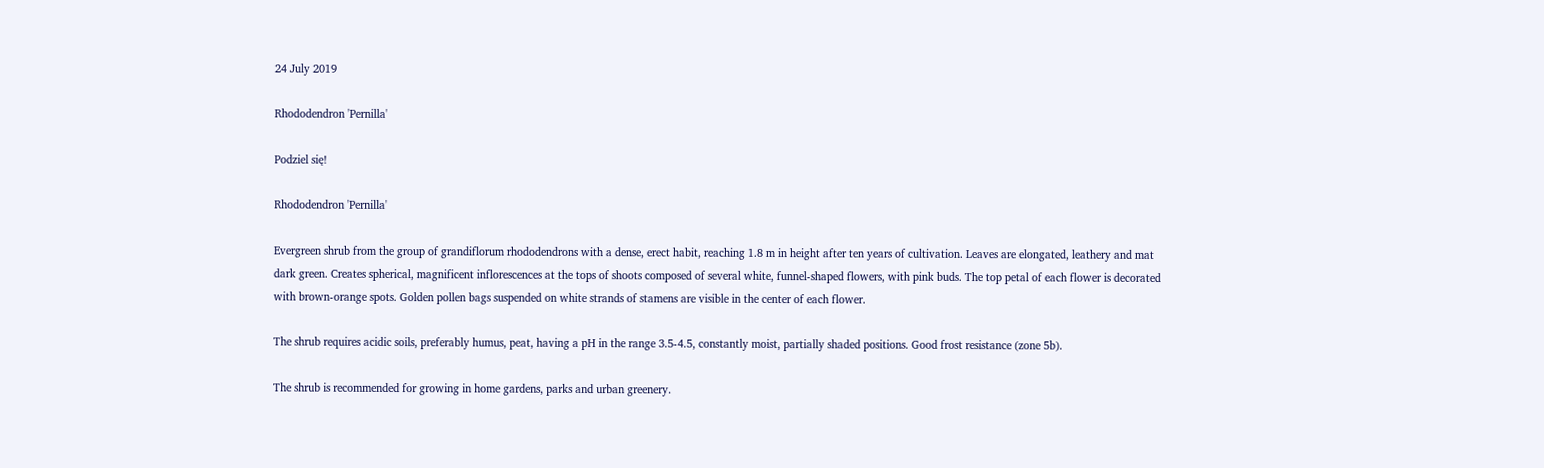24 July 2019

Rhododendron 'Pernilla'

Podziel się!

Rhododendron 'Pernilla'

Evergreen shrub from the group of grandiflorum rhododendrons with a dense, erect habit, reaching 1.8 m in height after ten years of cultivation. Leaves are elongated, leathery and mat dark green. Creates spherical, magnificent inflorescences at the tops of shoots composed of several white, funnel-shaped flowers, with pink buds. The top petal of each flower is decorated with brown-orange spots. Golden pollen bags suspended on white strands of stamens are visible in the center of each flower.

The shrub requires acidic soils, preferably humus, peat, having a pH in the range 3.5-4.5, constantly moist, partially shaded positions. Good frost resistance (zone 5b).

The shrub is recommended for growing in home gardens, parks and urban greenery.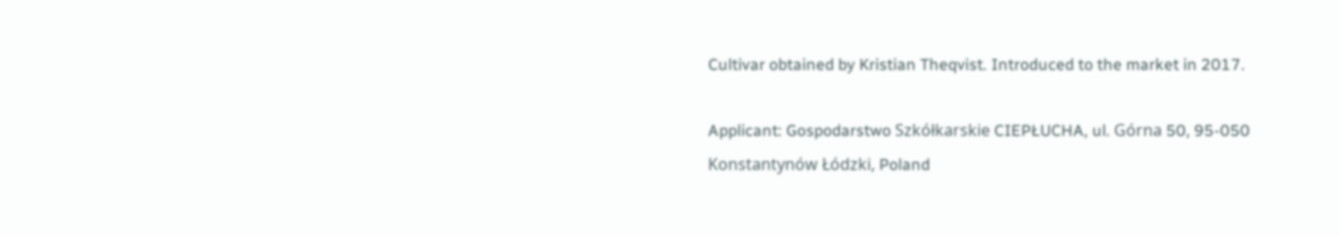Cultivar obtained by Kristian Theqvist. Introduced to the market in 2017.

Applicant: Gospodarstwo Szkółkarskie CIEPŁUCHA, ul. Górna 50, 95-050 Konstantynów Łódzki, Poland